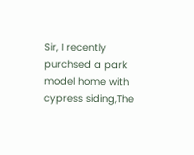Sir, I recently purchsed a park model home with cypress siding,The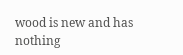wood is new and has nothing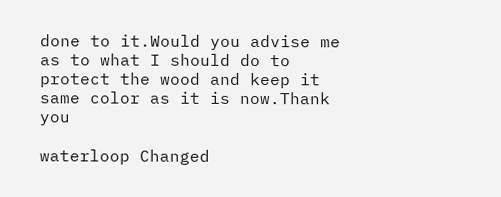done to it.Would you advise me as to what I should do to protect the wood and keep it same color as it is now.Thank you

waterloop Changed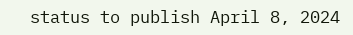status to publish April 8, 2024